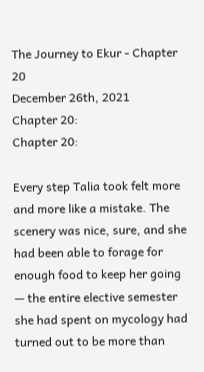The Journey to Ekur - Chapter 20
December 26th, 2021
Chapter 20:
Chapter 20:

Every step Talia took felt more and more like a mistake. The scenery was nice, sure, and she had been able to forage for enough food to keep her going — the entire elective semester she had spent on mycology had turned out to be more than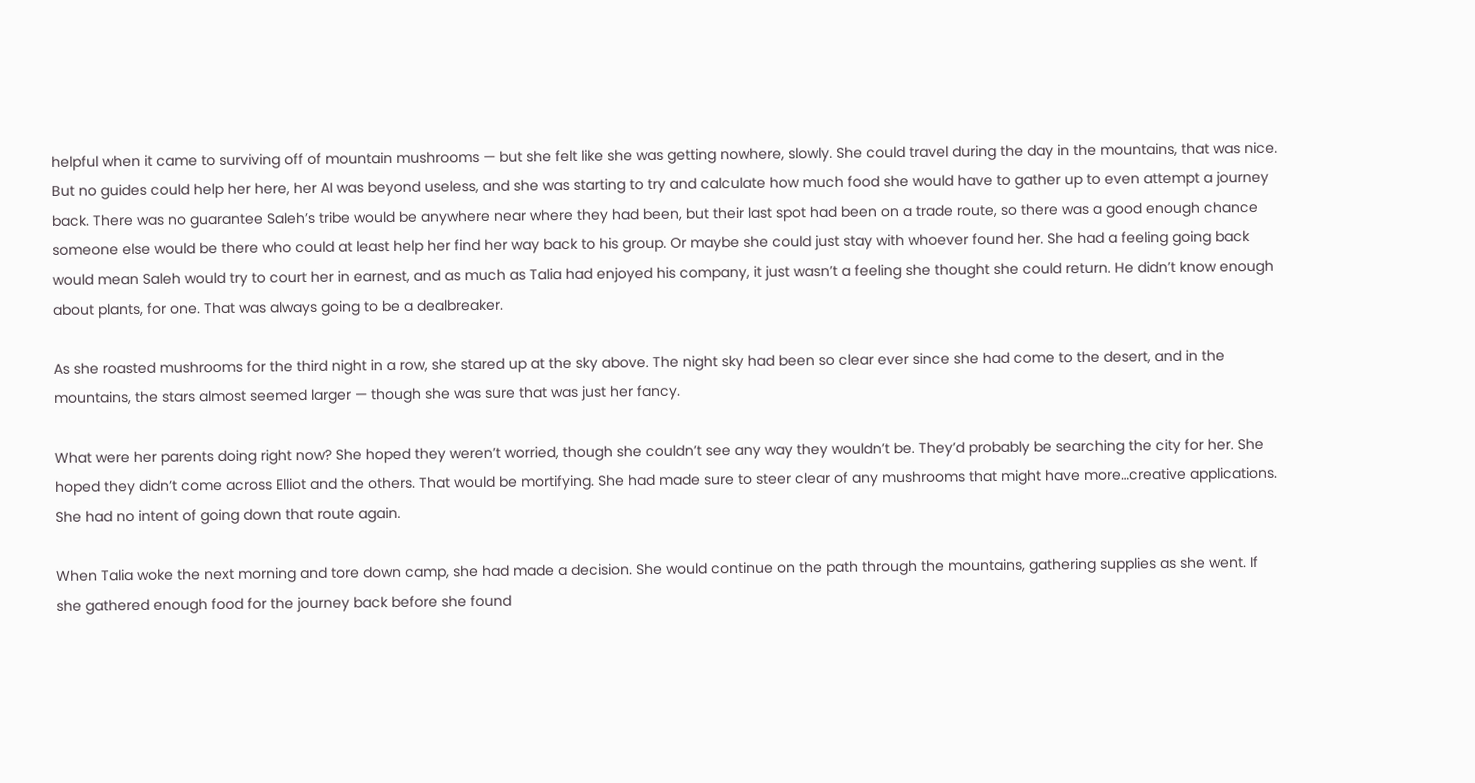helpful when it came to surviving off of mountain mushrooms — but she felt like she was getting nowhere, slowly. She could travel during the day in the mountains, that was nice. But no guides could help her here, her AI was beyond useless, and she was starting to try and calculate how much food she would have to gather up to even attempt a journey back. There was no guarantee Saleh’s tribe would be anywhere near where they had been, but their last spot had been on a trade route, so there was a good enough chance someone else would be there who could at least help her find her way back to his group. Or maybe she could just stay with whoever found her. She had a feeling going back would mean Saleh would try to court her in earnest, and as much as Talia had enjoyed his company, it just wasn’t a feeling she thought she could return. He didn’t know enough about plants, for one. That was always going to be a dealbreaker.

As she roasted mushrooms for the third night in a row, she stared up at the sky above. The night sky had been so clear ever since she had come to the desert, and in the mountains, the stars almost seemed larger — though she was sure that was just her fancy.

What were her parents doing right now? She hoped they weren’t worried, though she couldn’t see any way they wouldn’t be. They’d probably be searching the city for her. She hoped they didn’t come across Elliot and the others. That would be mortifying. She had made sure to steer clear of any mushrooms that might have more…creative applications. She had no intent of going down that route again.

When Talia woke the next morning and tore down camp, she had made a decision. She would continue on the path through the mountains, gathering supplies as she went. If she gathered enough food for the journey back before she found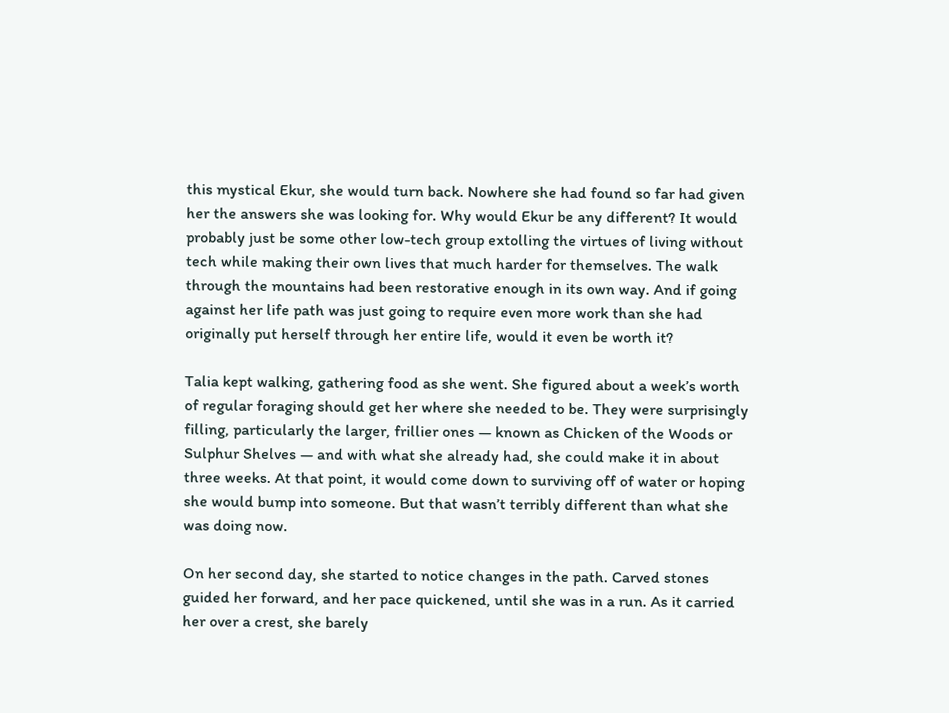this mystical Ekur, she would turn back. Nowhere she had found so far had given her the answers she was looking for. Why would Ekur be any different? It would probably just be some other low-tech group extolling the virtues of living without tech while making their own lives that much harder for themselves. The walk through the mountains had been restorative enough in its own way. And if going against her life path was just going to require even more work than she had originally put herself through her entire life, would it even be worth it?

Talia kept walking, gathering food as she went. She figured about a week’s worth of regular foraging should get her where she needed to be. They were surprisingly filling, particularly the larger, frillier ones — known as Chicken of the Woods or Sulphur Shelves — and with what she already had, she could make it in about three weeks. At that point, it would come down to surviving off of water or hoping she would bump into someone. But that wasn’t terribly different than what she was doing now.

On her second day, she started to notice changes in the path. Carved stones guided her forward, and her pace quickened, until she was in a run. As it carried her over a crest, she barely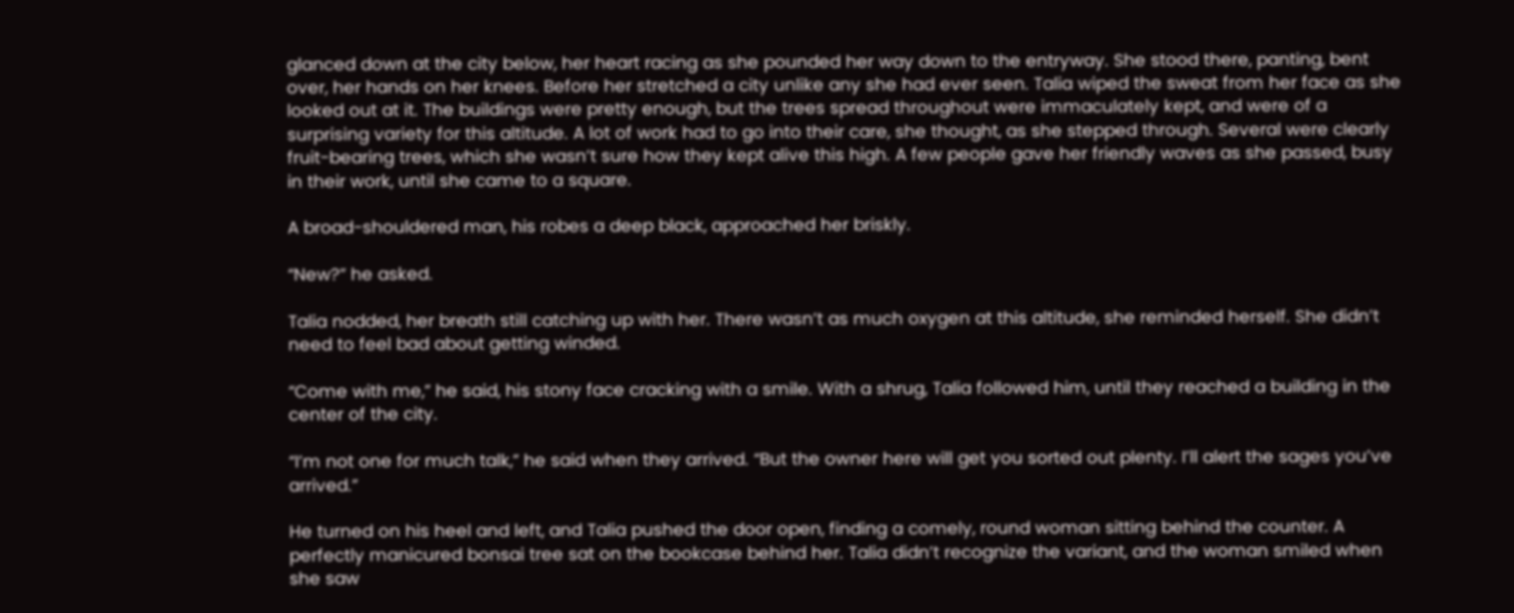glanced down at the city below, her heart racing as she pounded her way down to the entryway. She stood there, panting, bent over, her hands on her knees. Before her stretched a city unlike any she had ever seen. Talia wiped the sweat from her face as she looked out at it. The buildings were pretty enough, but the trees spread throughout were immaculately kept, and were of a surprising variety for this altitude. A lot of work had to go into their care, she thought, as she stepped through. Several were clearly fruit-bearing trees, which she wasn’t sure how they kept alive this high. A few people gave her friendly waves as she passed, busy in their work, until she came to a square.

A broad-shouldered man, his robes a deep black, approached her briskly.

“New?” he asked.

Talia nodded, her breath still catching up with her. There wasn’t as much oxygen at this altitude, she reminded herself. She didn’t need to feel bad about getting winded.

“Come with me,” he said, his stony face cracking with a smile. With a shrug, Talia followed him, until they reached a building in the center of the city.

“I’m not one for much talk,” he said when they arrived. “But the owner here will get you sorted out plenty. I’ll alert the sages you’ve arrived.”

He turned on his heel and left, and Talia pushed the door open, finding a comely, round woman sitting behind the counter. A perfectly manicured bonsai tree sat on the bookcase behind her. Talia didn’t recognize the variant, and the woman smiled when she saw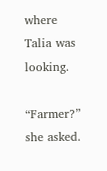where Talia was looking.

“Farmer?” she asked.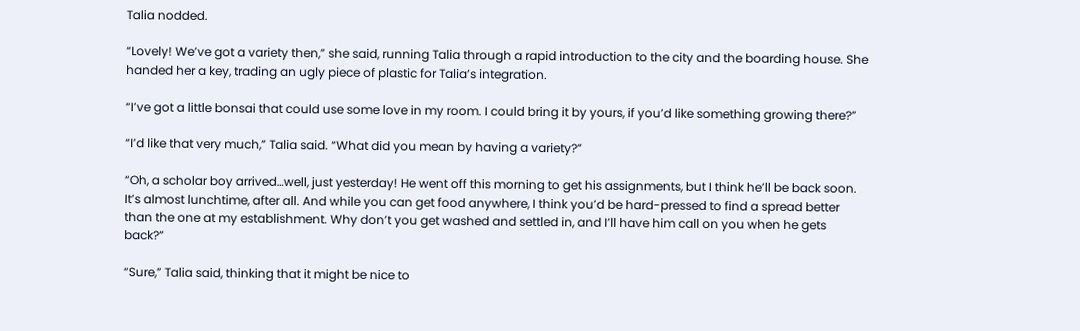Talia nodded.

“Lovely! We’ve got a variety then,” she said, running Talia through a rapid introduction to the city and the boarding house. She handed her a key, trading an ugly piece of plastic for Talia’s integration.

“I’ve got a little bonsai that could use some love in my room. I could bring it by yours, if you’d like something growing there?”

“I’d like that very much,” Talia said. “What did you mean by having a variety?”

“Oh, a scholar boy arrived…well, just yesterday! He went off this morning to get his assignments, but I think he’ll be back soon. It’s almost lunchtime, after all. And while you can get food anywhere, I think you’d be hard-pressed to find a spread better than the one at my establishment. Why don’t you get washed and settled in, and I’ll have him call on you when he gets back?”

“Sure,” Talia said, thinking that it might be nice to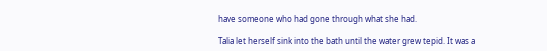have someone who had gone through what she had.

Talia let herself sink into the bath until the water grew tepid. It was a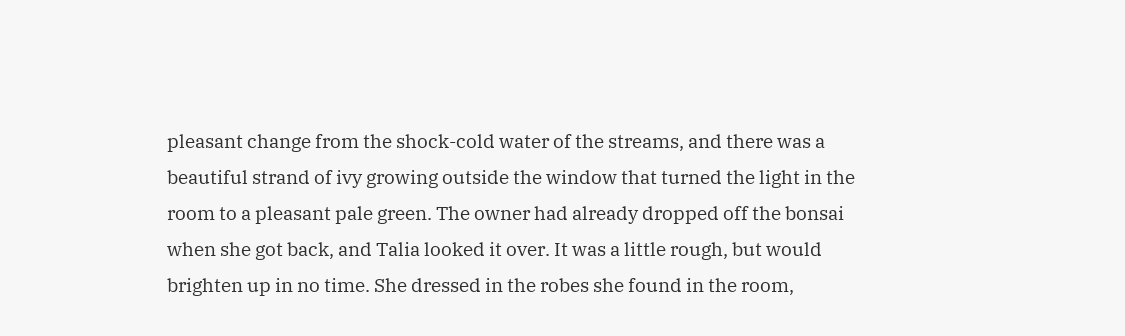pleasant change from the shock-cold water of the streams, and there was a beautiful strand of ivy growing outside the window that turned the light in the room to a pleasant pale green. The owner had already dropped off the bonsai when she got back, and Talia looked it over. It was a little rough, but would brighten up in no time. She dressed in the robes she found in the room,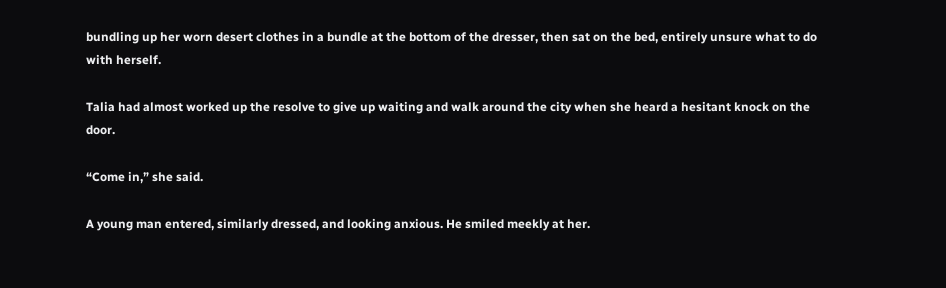bundling up her worn desert clothes in a bundle at the bottom of the dresser, then sat on the bed, entirely unsure what to do with herself.

Talia had almost worked up the resolve to give up waiting and walk around the city when she heard a hesitant knock on the door.

“Come in,” she said.

A young man entered, similarly dressed, and looking anxious. He smiled meekly at her.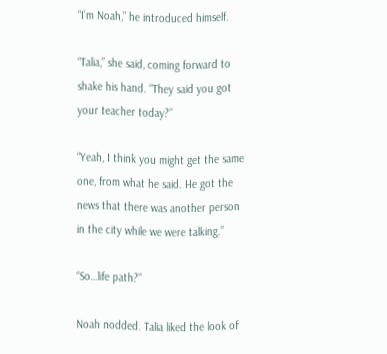“I’m Noah,” he introduced himself.

“Talia,” she said, coming forward to shake his hand. “They said you got your teacher today?”

“Yeah, I think you might get the same one, from what he said. He got the news that there was another person in the city while we were talking.”

“So…life path?”

Noah nodded. Talia liked the look of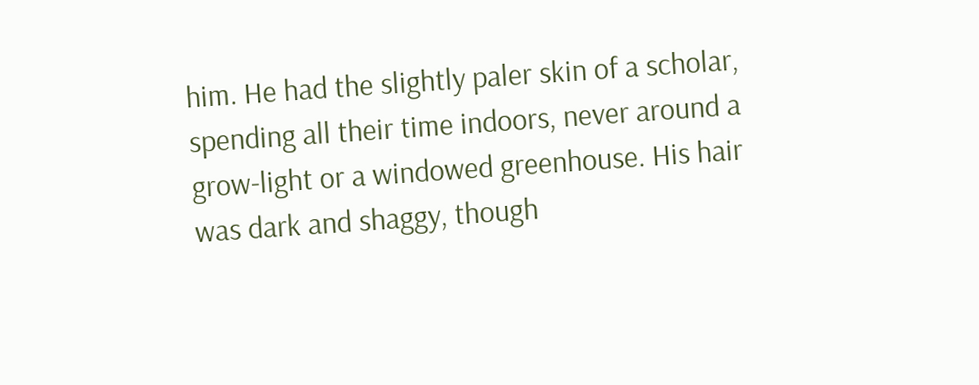him. He had the slightly paler skin of a scholar, spending all their time indoors, never around a grow-light or a windowed greenhouse. His hair was dark and shaggy, though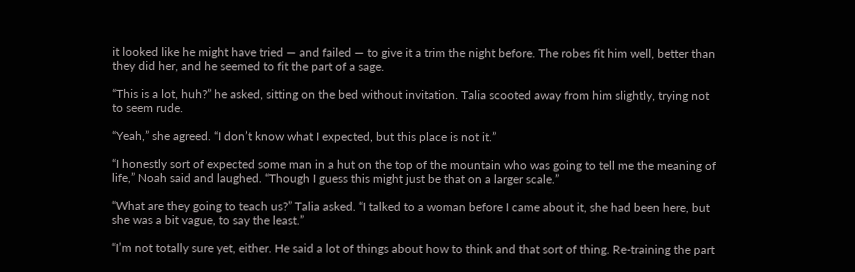it looked like he might have tried — and failed — to give it a trim the night before. The robes fit him well, better than they did her, and he seemed to fit the part of a sage.

“This is a lot, huh?” he asked, sitting on the bed without invitation. Talia scooted away from him slightly, trying not to seem rude.

“Yeah,” she agreed. “I don’t know what I expected, but this place is not it.”

“I honestly sort of expected some man in a hut on the top of the mountain who was going to tell me the meaning of life,” Noah said and laughed. “Though I guess this might just be that on a larger scale.”

“What are they going to teach us?” Talia asked. “I talked to a woman before I came about it, she had been here, but she was a bit vague, to say the least.”

“I’m not totally sure yet, either. He said a lot of things about how to think and that sort of thing. Re-training the part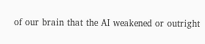of our brain that the AI weakened or outright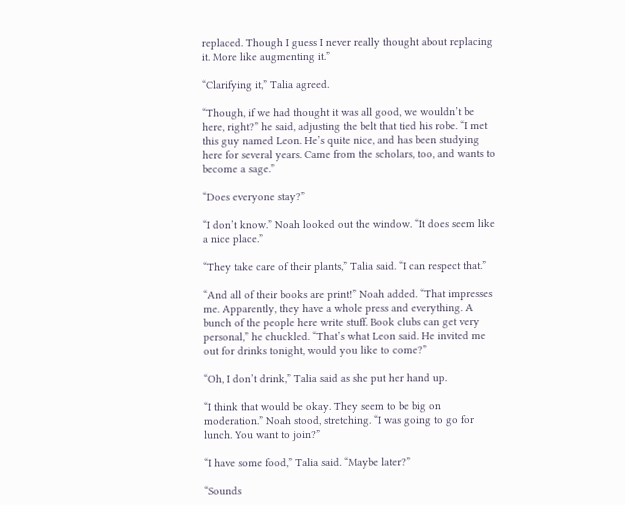replaced. Though I guess I never really thought about replacing it. More like augmenting it.”

“Clarifying it,” Talia agreed.

“Though, if we had thought it was all good, we wouldn’t be here, right?” he said, adjusting the belt that tied his robe. “I met this guy named Leon. He’s quite nice, and has been studying here for several years. Came from the scholars, too, and wants to become a sage.”

“Does everyone stay?”

“I don’t know.” Noah looked out the window. “It does seem like a nice place.”

“They take care of their plants,” Talia said. “I can respect that.”

“And all of their books are print!” Noah added. “That impresses me. Apparently, they have a whole press and everything. A bunch of the people here write stuff. Book clubs can get very personal,” he chuckled. “That’s what Leon said. He invited me out for drinks tonight, would you like to come?”

“Oh, I don’t drink,” Talia said as she put her hand up.

“I think that would be okay. They seem to be big on moderation.” Noah stood, stretching. “I was going to go for lunch. You want to join?”

“I have some food,” Talia said. “Maybe later?”

“Sounds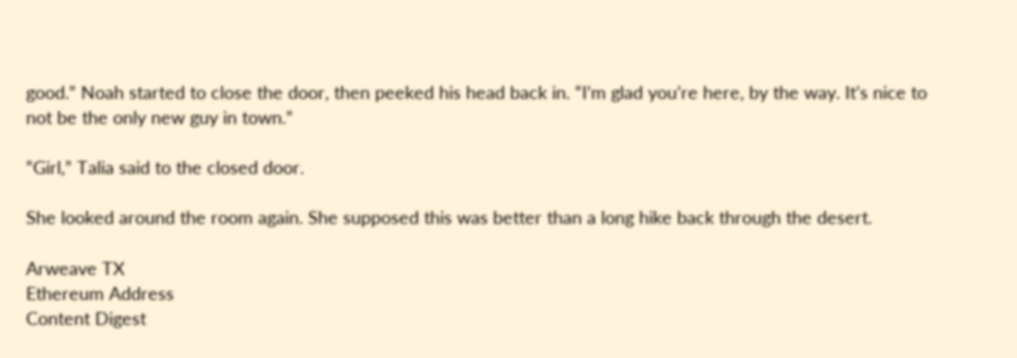good.” Noah started to close the door, then peeked his head back in. “I’m glad you’re here, by the way. It’s nice to not be the only new guy in town.”

“Girl,” Talia said to the closed door.

She looked around the room again. She supposed this was better than a long hike back through the desert.

Arweave TX
Ethereum Address
Content Digest